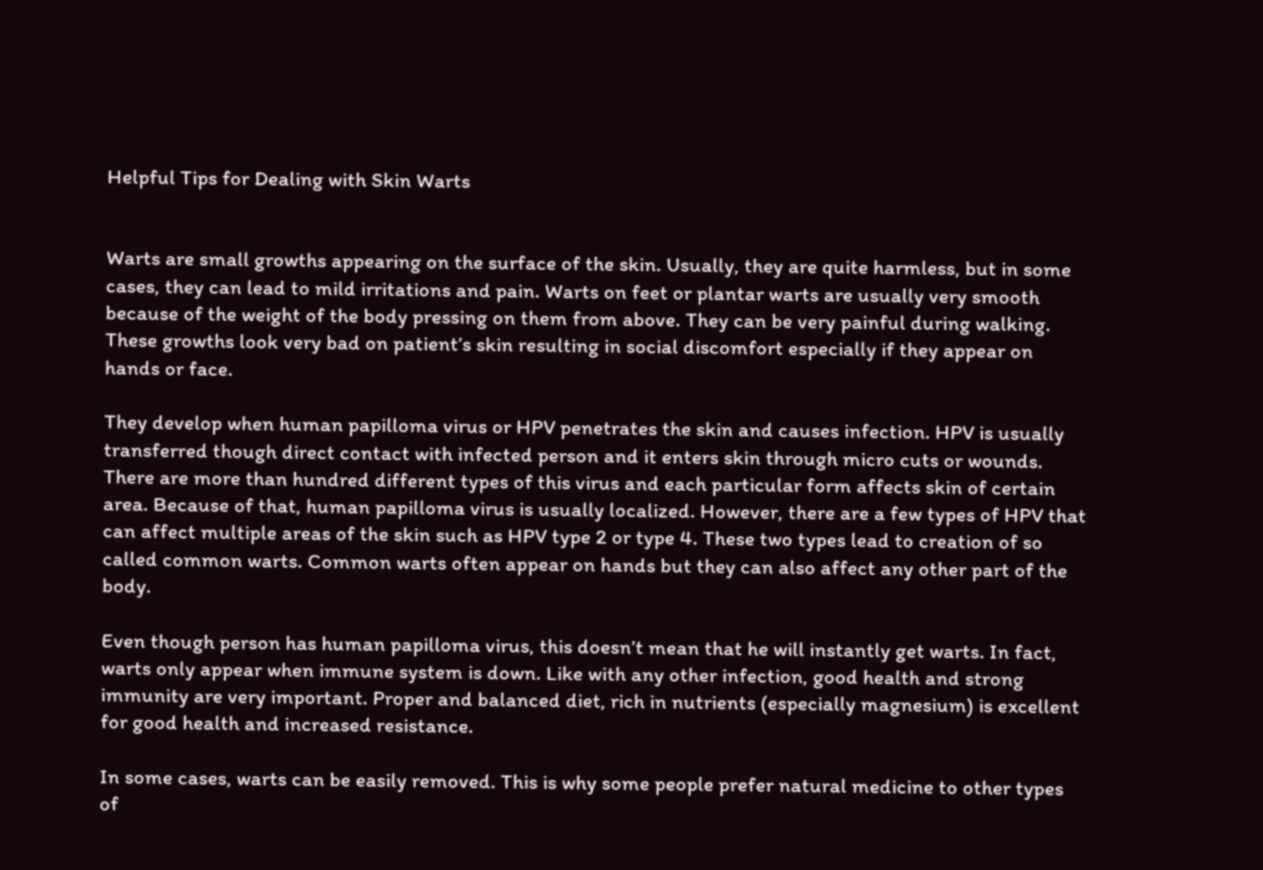Helpful Tips for Dealing with Skin Warts


Warts are small growths appearing on the surface of the skin. Usually, they are quite harmless, but in some cases, they can lead to mild irritations and pain. Warts on feet or plantar warts are usually very smooth because of the weight of the body pressing on them from above. They can be very painful during walking. These growths look very bad on patient’s skin resulting in social discomfort especially if they appear on hands or face.

They develop when human papilloma virus or HPV penetrates the skin and causes infection. HPV is usually transferred though direct contact with infected person and it enters skin through micro cuts or wounds. There are more than hundred different types of this virus and each particular form affects skin of certain area. Because of that, human papilloma virus is usually localized. However, there are a few types of HPV that can affect multiple areas of the skin such as HPV type 2 or type 4. These two types lead to creation of so called common warts. Common warts often appear on hands but they can also affect any other part of the body.

Even though person has human papilloma virus, this doesn’t mean that he will instantly get warts. In fact, warts only appear when immune system is down. Like with any other infection, good health and strong immunity are very important. Proper and balanced diet, rich in nutrients (especially magnesium) is excellent for good health and increased resistance.

In some cases, warts can be easily removed. This is why some people prefer natural medicine to other types of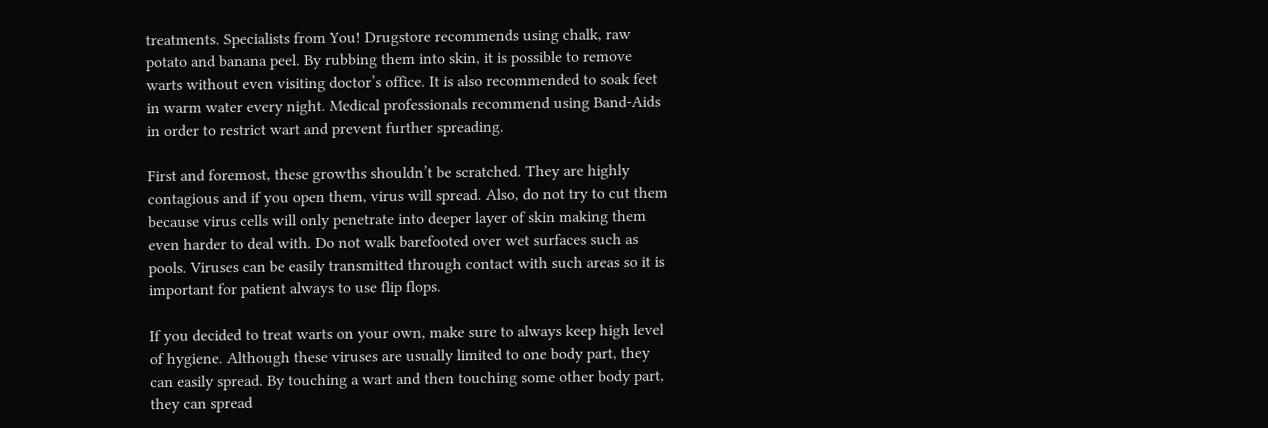treatments. Specialists from You! Drugstore recommends using chalk, raw potato and banana peel. By rubbing them into skin, it is possible to remove warts without even visiting doctor’s office. It is also recommended to soak feet in warm water every night. Medical professionals recommend using Band-Aids in order to restrict wart and prevent further spreading.

First and foremost, these growths shouldn’t be scratched. They are highly contagious and if you open them, virus will spread. Also, do not try to cut them because virus cells will only penetrate into deeper layer of skin making them even harder to deal with. Do not walk barefooted over wet surfaces such as pools. Viruses can be easily transmitted through contact with such areas so it is important for patient always to use flip flops.

If you decided to treat warts on your own, make sure to always keep high level of hygiene. Although these viruses are usually limited to one body part, they can easily spread. By touching a wart and then touching some other body part, they can spread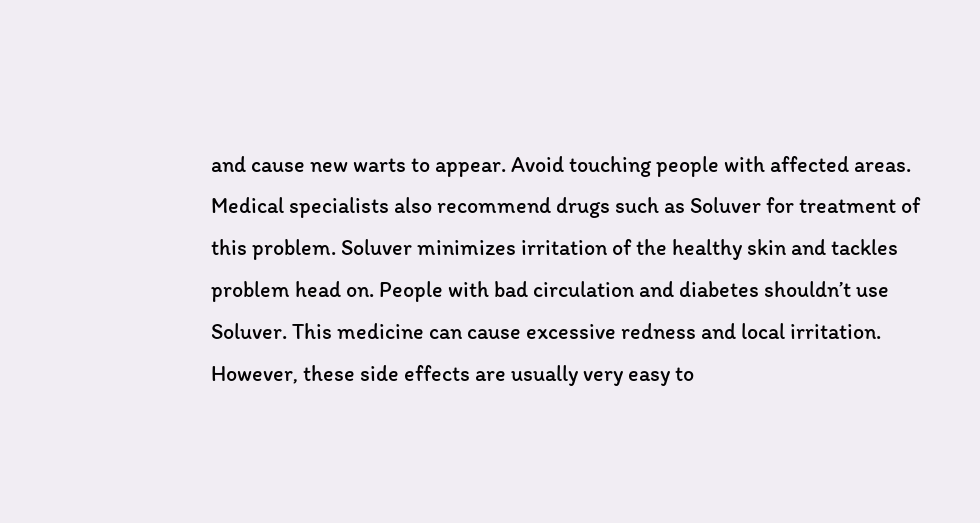and cause new warts to appear. Avoid touching people with affected areas. Medical specialists also recommend drugs such as Soluver for treatment of this problem. Soluver minimizes irritation of the healthy skin and tackles problem head on. People with bad circulation and diabetes shouldn’t use Soluver. This medicine can cause excessive redness and local irritation. However, these side effects are usually very easy to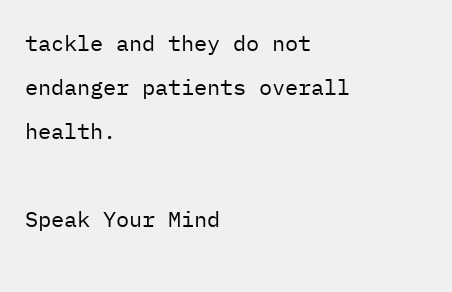tackle and they do not endanger patients overall health.

Speak Your Mind